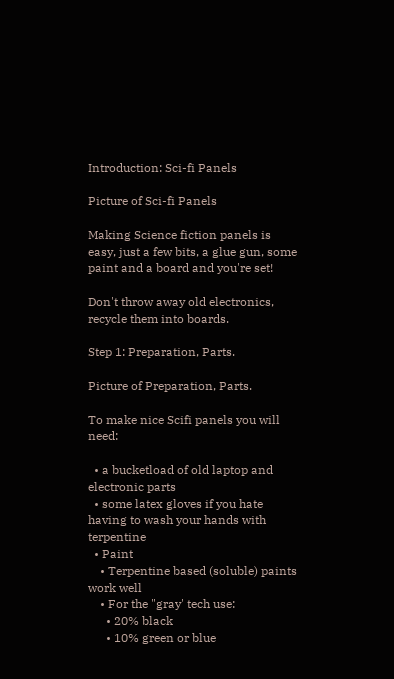Introduction: Sci-fi Panels

Picture of Sci-fi Panels

Making Science fiction panels is easy, just a few bits, a glue gun, some paint and a board and you're set!

Don't throw away old electronics, recycle them into boards.

Step 1: Preparation, Parts.

Picture of Preparation, Parts.

To make nice Scifi panels you will need:

  • a bucketload of old laptop and electronic parts
  • some latex gloves if you hate having to wash your hands with terpentine
  • Paint
    • Terpentine based (soluble) paints work well
    • For the "gray' tech use:
      • 20% black
      • 10% green or blue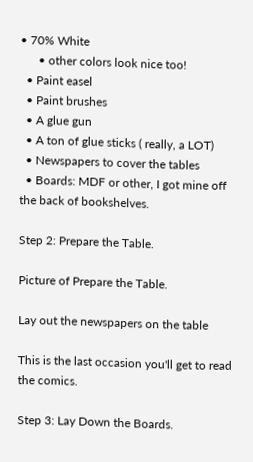• 70% White
      • other colors look nice too!
  • Paint easel
  • Paint brushes
  • A glue gun
  • A ton of glue sticks ( really, a LOT)
  • Newspapers to cover the tables
  • Boards: MDF or other, I got mine off the back of bookshelves.

Step 2: Prepare the Table.

Picture of Prepare the Table.

Lay out the newspapers on the table

This is the last occasion you'll get to read the comics.

Step 3: Lay Down the Boards.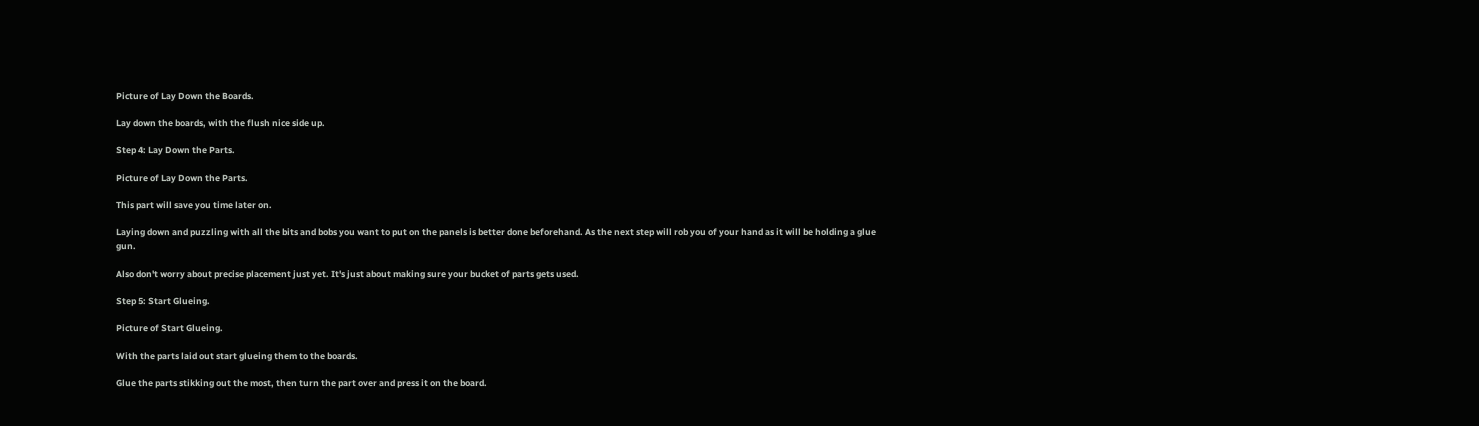Picture of Lay Down the Boards.

Lay down the boards, with the flush nice side up.

Step 4: Lay Down the Parts.

Picture of Lay Down the Parts.

This part will save you time later on.

Laying down and puzzling with all the bits and bobs you want to put on the panels is better done beforehand. As the next step will rob you of your hand as it will be holding a glue gun.

Also don't worry about precise placement just yet. It's just about making sure your bucket of parts gets used.

Step 5: Start Glueing.

Picture of Start Glueing.

With the parts laid out start glueing them to the boards.

Glue the parts stikking out the most, then turn the part over and press it on the board.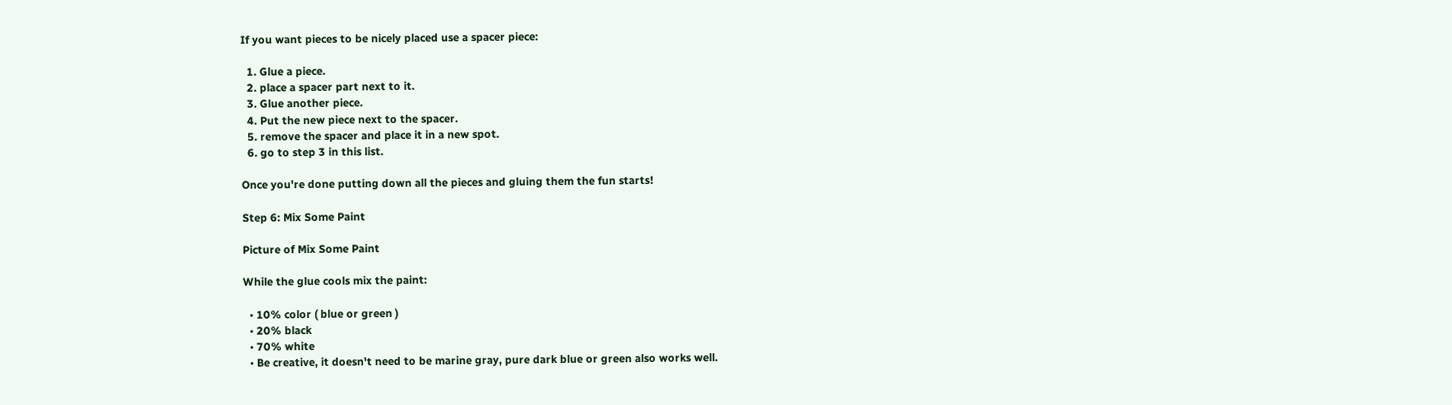If you want pieces to be nicely placed use a spacer piece:

  1. Glue a piece.
  2. place a spacer part next to it.
  3. Glue another piece.
  4. Put the new piece next to the spacer.
  5. remove the spacer and place it in a new spot.
  6. go to step 3 in this list.

Once you're done putting down all the pieces and gluing them the fun starts!

Step 6: Mix Some Paint

Picture of Mix Some Paint

While the glue cools mix the paint:

  • 10% color ( blue or green )
  • 20% black
  • 70% white
  • Be creative, it doesn't need to be marine gray, pure dark blue or green also works well.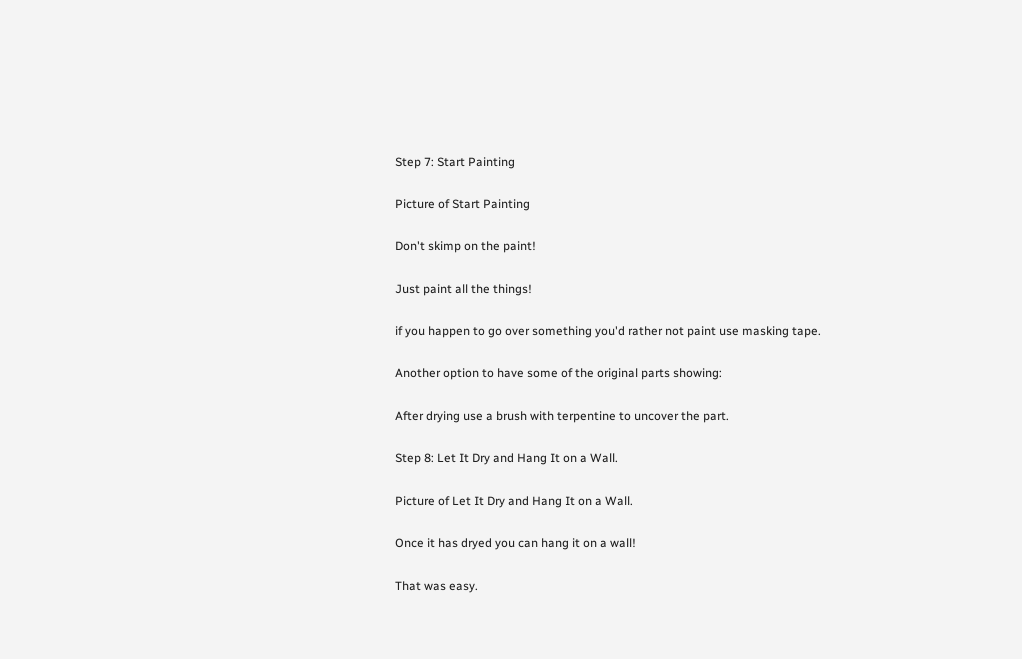Step 7: Start Painting

Picture of Start Painting

Don't skimp on the paint!

Just paint all the things!

if you happen to go over something you'd rather not paint use masking tape.

Another option to have some of the original parts showing:

After drying use a brush with terpentine to uncover the part.

Step 8: Let It Dry and Hang It on a Wall.

Picture of Let It Dry and Hang It on a Wall.

Once it has dryed you can hang it on a wall!

That was easy.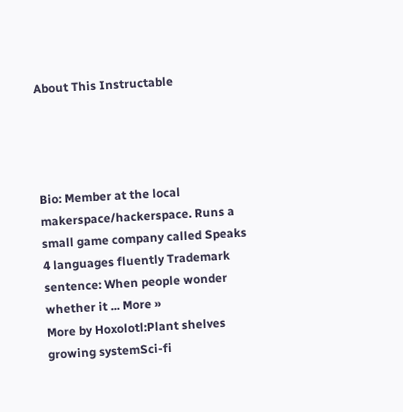About This Instructable




Bio: Member at the local makerspace/hackerspace. Runs a small game company called Speaks 4 languages fluently Trademark sentence: When people wonder whether it ... More »
More by Hoxolotl:Plant shelves growing systemSci-fi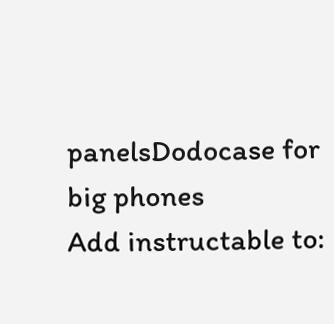panelsDodocase for big phones
Add instructable to: